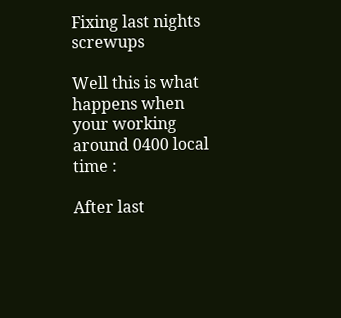Fixing last nights screwups

Well this is what happens when your working around 0400 local time :

After last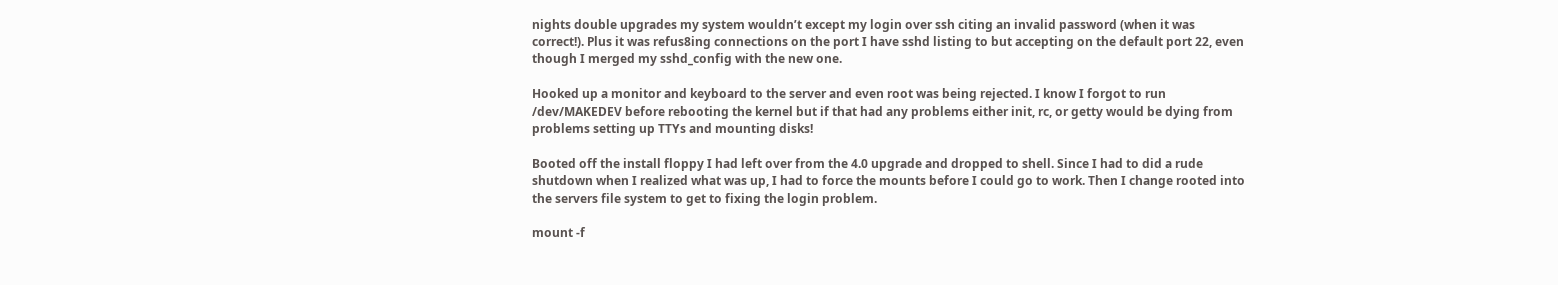nights double upgrades my system wouldn’t except my login over ssh citing an invalid password (when it was correct!). Plus it was refus8ing connections on the port I have sshd listing to but accepting on the default port 22, even though I merged my sshd_config with the new one.

Hooked up a monitor and keyboard to the server and even root was being rejected. I know I forgot to run /dev/MAKEDEV before rebooting the kernel but if that had any problems either init, rc, or getty would be dying from problems setting up TTYs and mounting disks!

Booted off the install floppy I had left over from the 4.0 upgrade and dropped to shell. Since I had to did a rude shutdown when I realized what was up, I had to force the mounts before I could go to work. Then I change rooted into the servers file system to get to fixing the login problem.

mount -f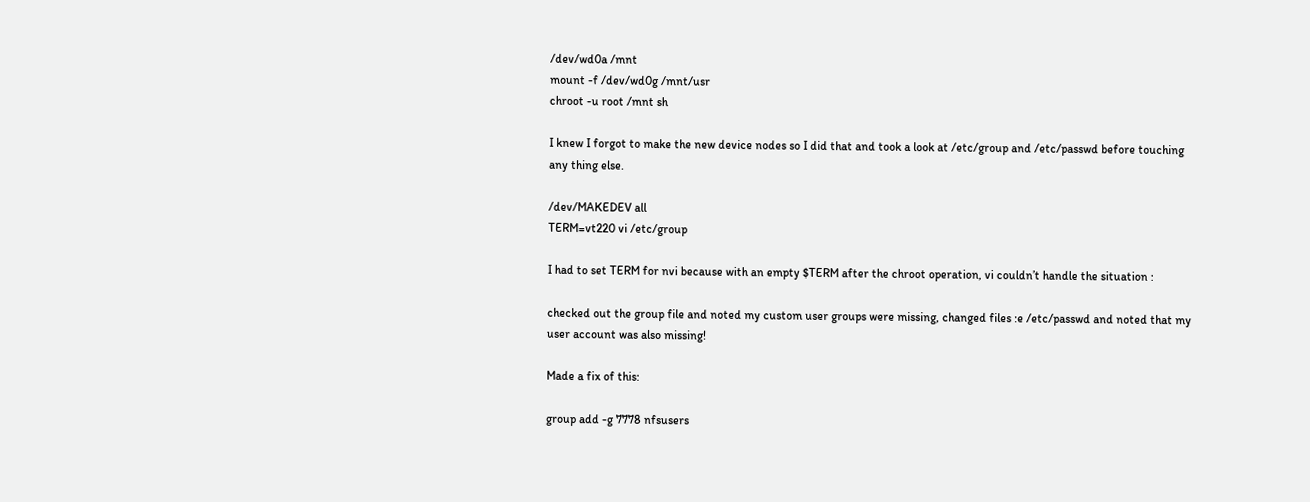/dev/wd0a /mnt
mount -f /dev/wd0g /mnt/usr
chroot -u root /mnt sh

I knew I forgot to make the new device nodes so I did that and took a look at /etc/group and /etc/passwd before touching any thing else.

/dev/MAKEDEV all
TERM=vt220 vi /etc/group

I had to set TERM for nvi because with an empty $TERM after the chroot operation, vi couldn’t handle the situation :

checked out the group file and noted my custom user groups were missing, changed files :e /etc/passwd and noted that my user account was also missing!

Made a fix of this:

group add -g 7778 nfsusers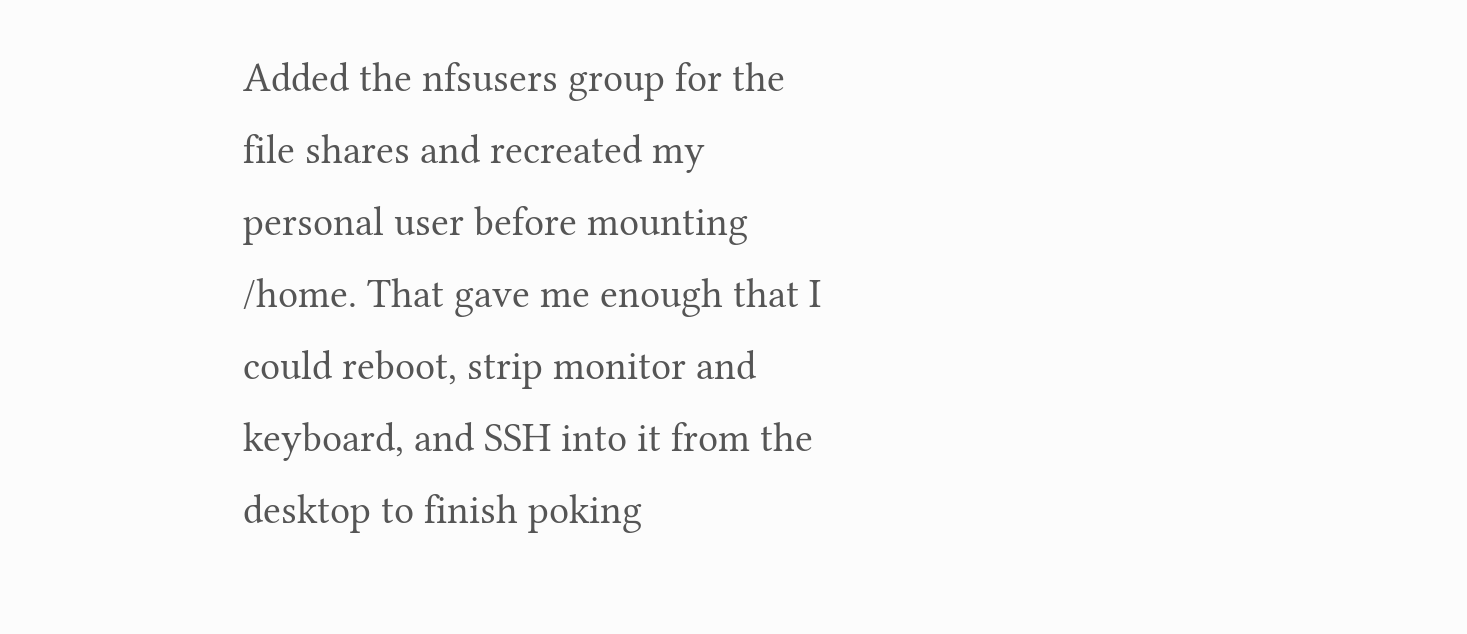Added the nfsusers group for the file shares and recreated my personal user before mounting /home. That gave me enough that I could reboot, strip monitor and keyboard, and SSH into it from the desktop to finish poking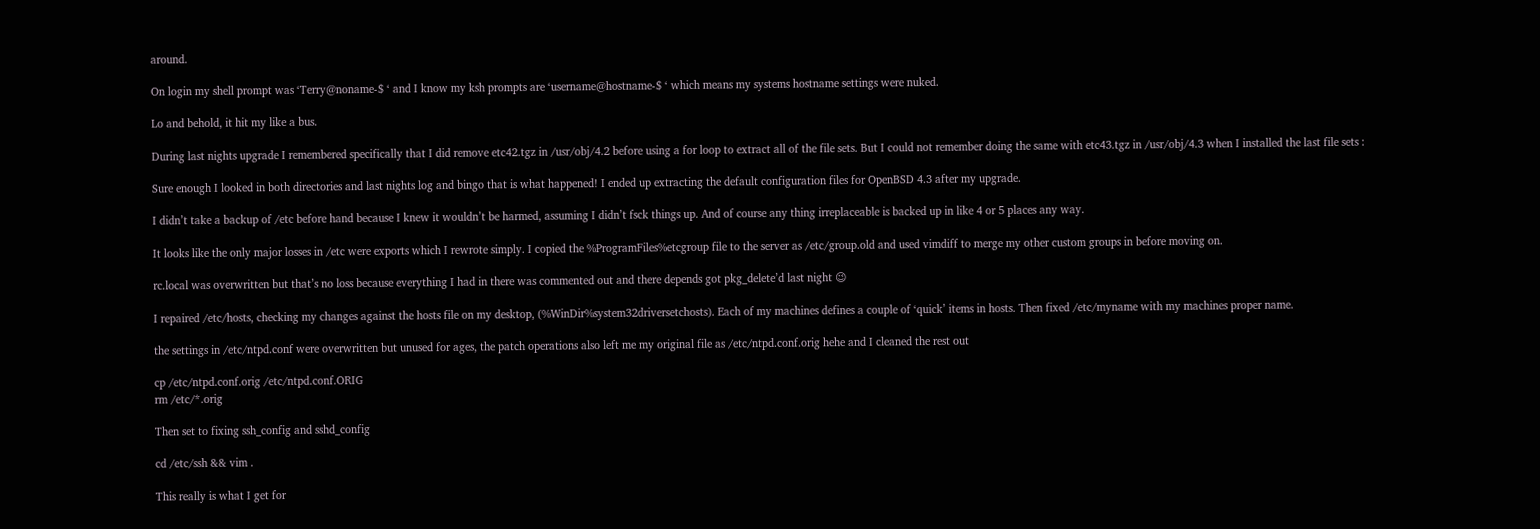around.

On login my shell prompt was ‘Terry@noname-$ ‘ and I know my ksh prompts are ‘username@hostname-$ ‘ which means my systems hostname settings were nuked.

Lo and behold, it hit my like a bus.

During last nights upgrade I remembered specifically that I did remove etc42.tgz in /usr/obj/4.2 before using a for loop to extract all of the file sets. But I could not remember doing the same with etc43.tgz in /usr/obj/4.3 when I installed the last file sets :

Sure enough I looked in both directories and last nights log and bingo that is what happened! I ended up extracting the default configuration files for OpenBSD 4.3 after my upgrade.

I didn’t take a backup of /etc before hand because I knew it wouldn’t be harmed, assuming I didn’t fsck things up. And of course any thing irreplaceable is backed up in like 4 or 5 places any way.

It looks like the only major losses in /etc were exports which I rewrote simply. I copied the %ProgramFiles%etcgroup file to the server as /etc/group.old and used vimdiff to merge my other custom groups in before moving on.

rc.local was overwritten but that’s no loss because everything I had in there was commented out and there depends got pkg_delete’d last night 😉

I repaired /etc/hosts, checking my changes against the hosts file on my desktop, (%WinDir%system32driversetchosts). Each of my machines defines a couple of ‘quick’ items in hosts. Then fixed /etc/myname with my machines proper name.

the settings in /etc/ntpd.conf were overwritten but unused for ages, the patch operations also left me my original file as /etc/ntpd.conf.orig hehe and I cleaned the rest out

cp /etc/ntpd.conf.orig /etc/ntpd.conf.ORIG
rm /etc/*.orig

Then set to fixing ssh_config and sshd_config

cd /etc/ssh && vim .

This really is what I get for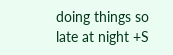doing things so late at night +S